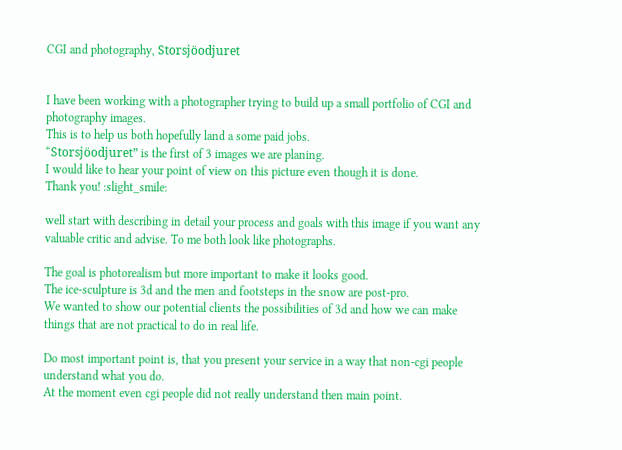CGI and photography, Storsjöodjuret


I have been working with a photographer trying to build up a small portfolio of CGI and photography images.
This is to help us both hopefully land a some paid jobs.
“Storsjöodjuret” is the first of 3 images we are planing.
I would like to hear your point of view on this picture even though it is done.
Thank you! :slight_smile:

well start with describing in detail your process and goals with this image if you want any valuable critic and advise. To me both look like photographs.

The goal is photorealism but more important to make it looks good.
The ice-sculpture is 3d and the men and footsteps in the snow are post-pro.
We wanted to show our potential clients the possibilities of 3d and how we can make things that are not practical to do in real life.

Do most important point is, that you present your service in a way that non-cgi people understand what you do.
At the moment even cgi people did not really understand then main point.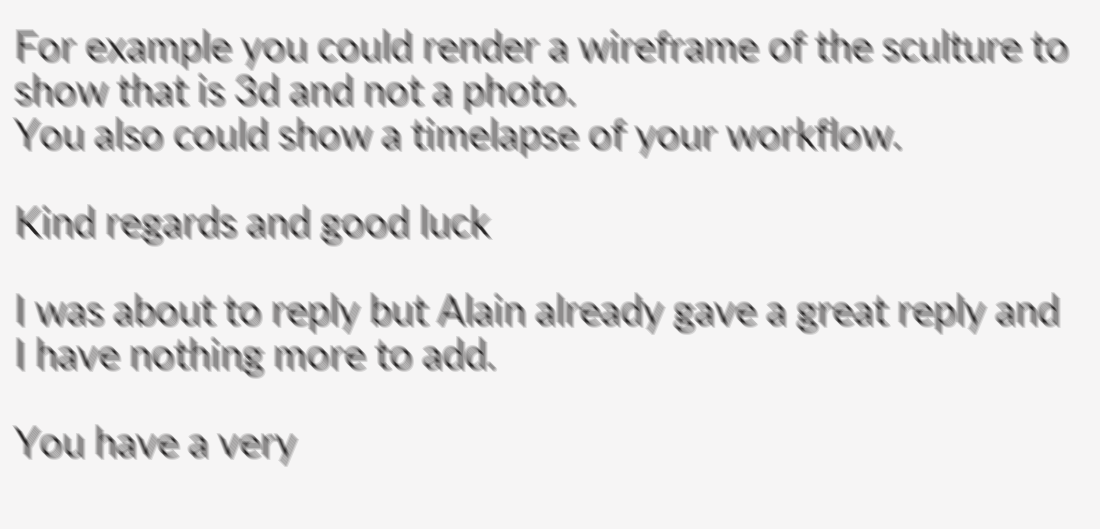For example you could render a wireframe of the sculture to show that is 3d and not a photo.
You also could show a timelapse of your workflow.

Kind regards and good luck

I was about to reply but Alain already gave a great reply and I have nothing more to add.

You have a very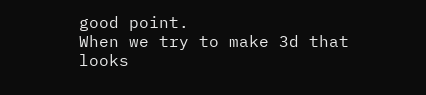good point.
When we try to make 3d that looks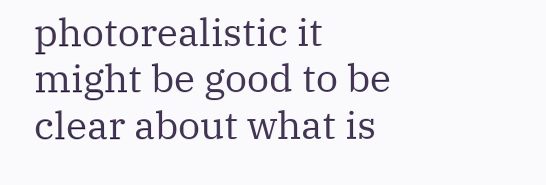photorealistic it might be good to be clear about what is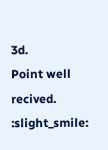3d.
Point well recived. :slight_smile: